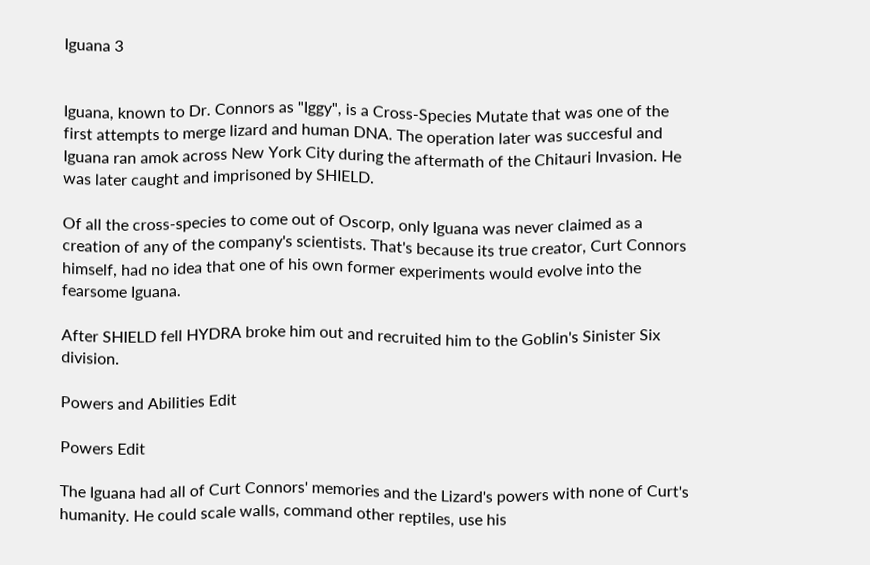Iguana 3


Iguana, known to Dr. Connors as "Iggy", is a Cross-Species Mutate that was one of the first attempts to merge lizard and human DNA. The operation later was succesful and Iguana ran amok across New York City during the aftermath of the Chitauri Invasion. He was later caught and imprisoned by SHIELD.

Of all the cross-species to come out of Oscorp, only Iguana was never claimed as a creation of any of the company's scientists. That's because its true creator, Curt Connors himself, had no idea that one of his own former experiments would evolve into the fearsome Iguana.

After SHIELD fell HYDRA broke him out and recruited him to the Goblin's Sinister Six division.

Powers and Abilities Edit

Powers Edit

The Iguana had all of Curt Connors' memories and the Lizard's powers with none of Curt's humanity. He could scale walls, command other reptiles, use his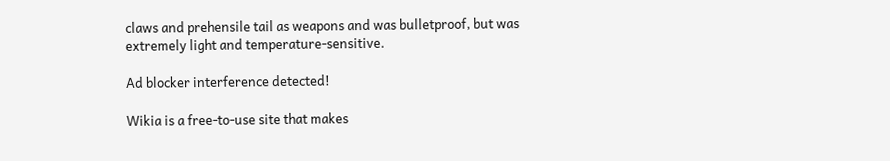claws and prehensile tail as weapons and was bulletproof, but was extremely light and temperature-sensitive.

Ad blocker interference detected!

Wikia is a free-to-use site that makes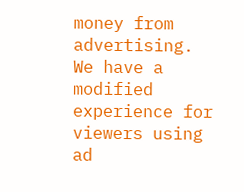money from advertising. We have a modified experience for viewers using ad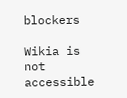blockers

Wikia is not accessible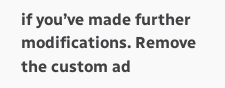if you’ve made further modifications. Remove the custom ad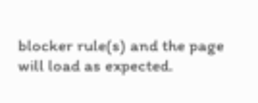blocker rule(s) and the page will load as expected.